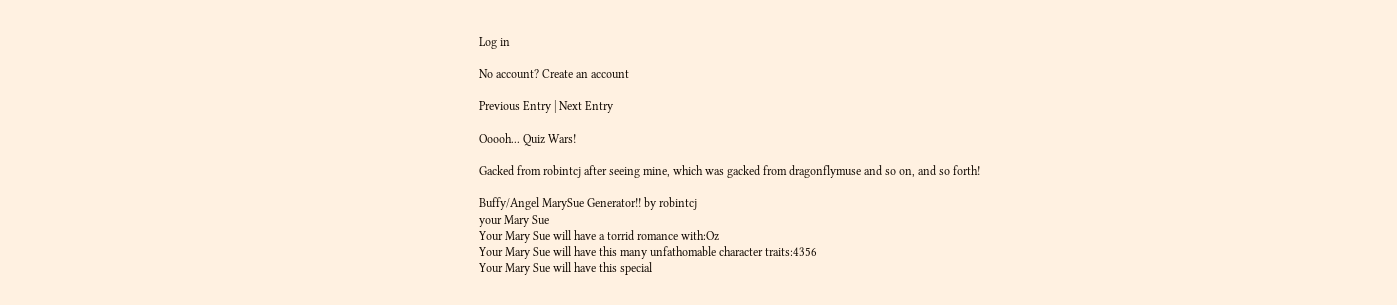Log in

No account? Create an account

Previous Entry | Next Entry

Ooooh... Quiz Wars!

Gacked from robintcj after seeing mine, which was gacked from dragonflymuse and so on, and so forth!

Buffy/Angel MarySue Generator!! by robintcj
your Mary Sue
Your Mary Sue will have a torrid romance with:Oz
Your Mary Sue will have this many unfathomable character traits:4356
Your Mary Sue will have this special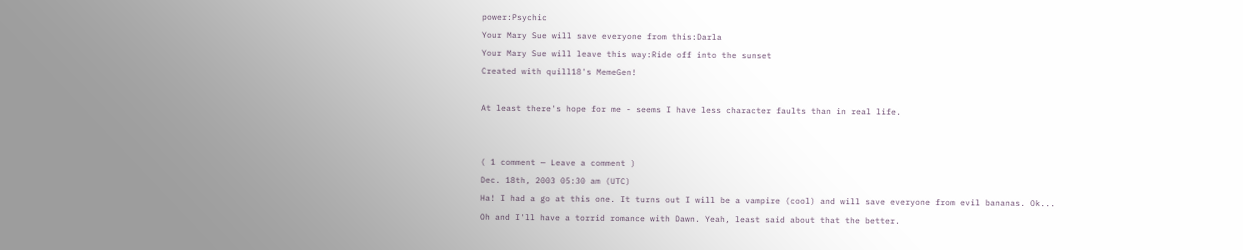power:Psychic
Your Mary Sue will save everyone from this:Darla
Your Mary Sue will leave this way:Ride off into the sunset
Created with quill18's MemeGen!

At least there's hope for me - seems I have less character faults than in real life.


( 1 comment — Leave a comment )
Dec. 18th, 2003 05:30 am (UTC)
Ha! I had a go at this one. It turns out I will be a vampire (cool) and will save everyone from evil bananas. Ok...
Oh and I'll have a torrid romance with Dawn. Yeah, least said about that the better.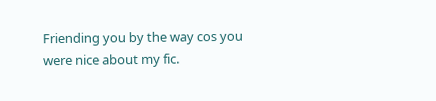Friending you by the way cos you were nice about my fic.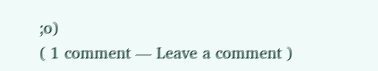;o)
( 1 comment — Leave a comment )